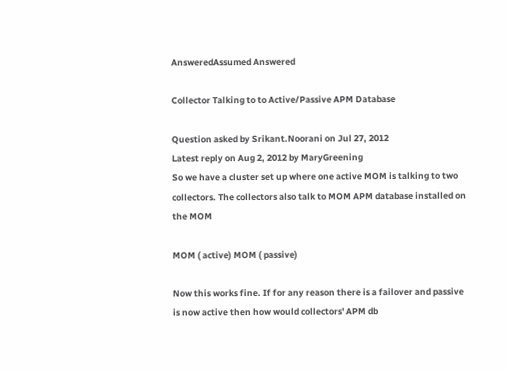AnsweredAssumed Answered

Collector Talking to to Active/Passive APM Database

Question asked by Srikant.Noorani on Jul 27, 2012
Latest reply on Aug 2, 2012 by MaryGreening
So we have a cluster set up where one active MOM is talking to two collectors. The collectors also talk to MOM APM database installed on the MOM

MOM ( active) MOM ( passive)

Now this works fine. If for any reason there is a failover and passive is now active then how would collectors' APM db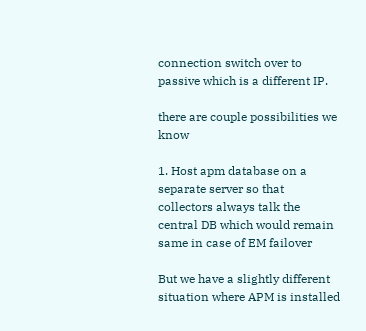connection switch over to passive which is a different IP.

there are couple possibilities we know

1. Host apm database on a separate server so that collectors always talk the central DB which would remain same in case of EM failover

But we have a slightly different situation where APM is installed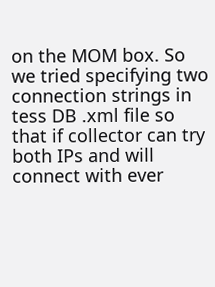on the MOM box. So we tried specifying two connection strings in tess DB .xml file so that if collector can try both IPs and will connect with ever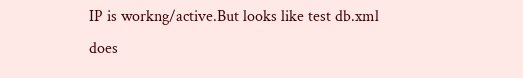IP is workng/active.But looks like test db.xml does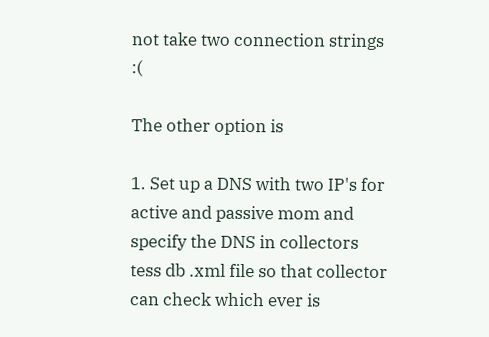not take two connection strings :(

The other option is

1. Set up a DNS with two IP's for active and passive mom and specify the DNS in collectors tess db .xml file so that collector can check which ever is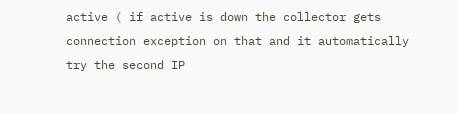active ( if active is down the collector gets connection exception on that and it automatically try the second IP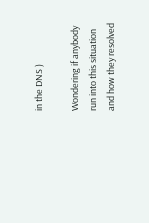in the DNS )

Wondering if anybody run into this situation and how they resolved